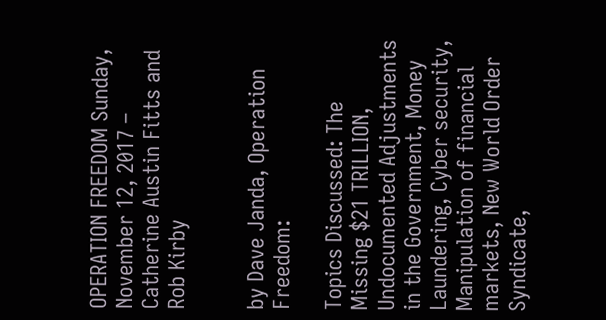OPERATION FREEDOM Sunday, November 12, 2017 – Catherine Austin Fitts and Rob Kirby


by Dave Janda, Operation Freedom:

Topics Discussed: The Missing $21 TRILLION,  Undocumented Adjustments in the Government, Money Laundering, Cyber security, Manipulation of financial markets, New World Order Syndicate,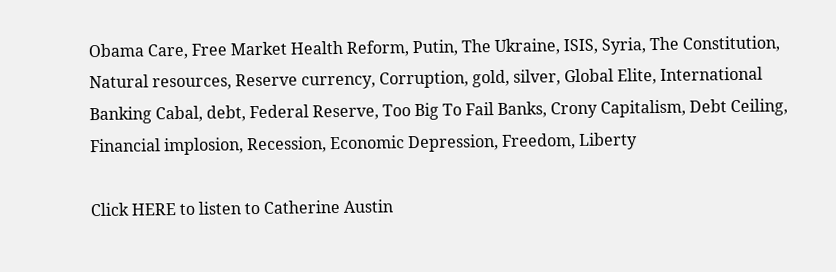Obama Care, Free Market Health Reform, Putin, The Ukraine, ISIS, Syria, The Constitution, Natural resources, Reserve currency, Corruption, gold, silver, Global Elite, International Banking Cabal, debt, Federal Reserve, Too Big To Fail Banks, Crony Capitalism, Debt Ceiling, Financial implosion, Recession, Economic Depression, Freedom, Liberty

Click HERE to listen to Catherine Austin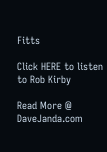Fitts

Click HERE to listen to Rob Kirby

Read More @ DaveJanda.com